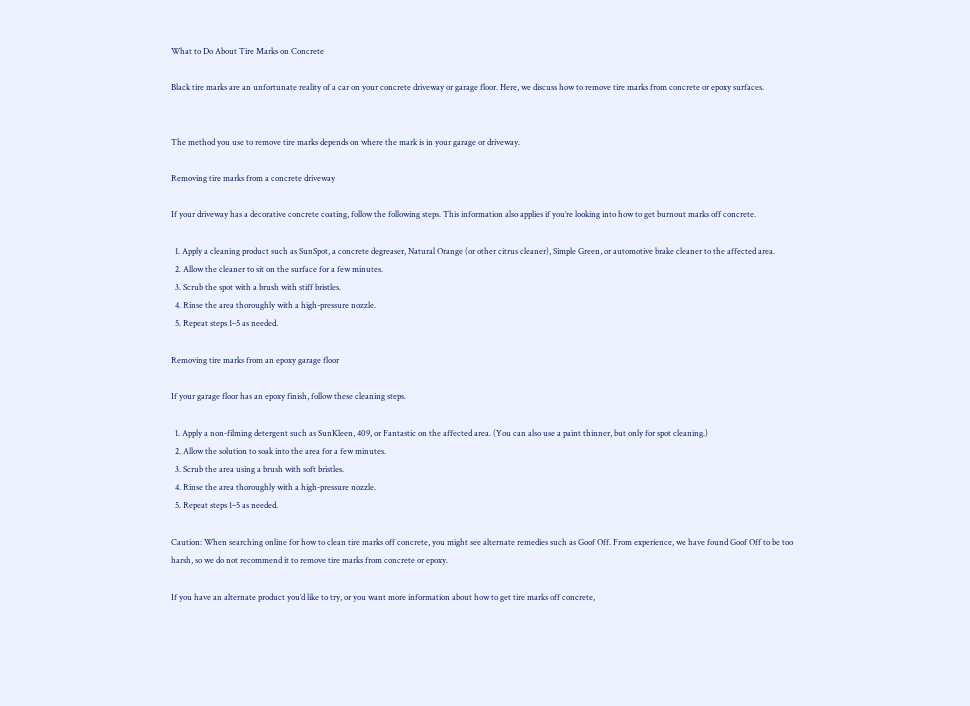What to Do About Tire Marks on Concrete

Black tire marks are an unfortunate reality of a car on your concrete driveway or garage floor. Here, we discuss how to remove tire marks from concrete or epoxy surfaces.


The method you use to remove tire marks depends on where the mark is in your garage or driveway.

Removing tire marks from a concrete driveway

If your driveway has a decorative concrete coating, follow the following steps. This information also applies if you’re looking into how to get burnout marks off concrete.

  1. Apply a cleaning product such as SunSpot, a concrete degreaser, Natural Orange (or other citrus cleaner), Simple Green, or automotive brake cleaner to the affected area.
  2. Allow the cleaner to sit on the surface for a few minutes.
  3. Scrub the spot with a brush with stiff bristles.
  4. Rinse the area thoroughly with a high-pressure nozzle.
  5. Repeat steps 1–5 as needed.

Removing tire marks from an epoxy garage floor

If your garage floor has an epoxy finish, follow these cleaning steps.

  1. Apply a non-filming detergent such as SunKleen, 409, or Fantastic on the affected area. (You can also use a paint thinner, but only for spot cleaning.)
  2. Allow the solution to soak into the area for a few minutes.
  3. Scrub the area using a brush with soft bristles.
  4. Rinse the area thoroughly with a high-pressure nozzle.
  5. Repeat steps 1–5 as needed.

Caution: When searching online for how to clean tire marks off concrete, you might see alternate remedies such as Goof Off. From experience, we have found Goof Off to be too harsh, so we do not recommend it to remove tire marks from concrete or epoxy.

If you have an alternate product you’d like to try, or you want more information about how to get tire marks off concrete,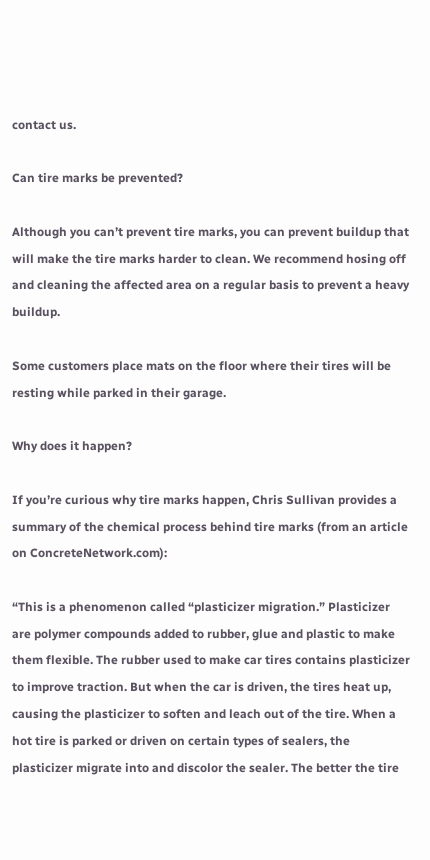contact us.

Can tire marks be prevented?

Although you can’t prevent tire marks, you can prevent buildup that will make the tire marks harder to clean. We recommend hosing off and cleaning the affected area on a regular basis to prevent a heavy buildup.

Some customers place mats on the floor where their tires will be resting while parked in their garage.

Why does it happen?

If you’re curious why tire marks happen, Chris Sullivan provides a summary of the chemical process behind tire marks (from an article on ConcreteNetwork.com):

“This is a phenomenon called “plasticizer migration.” Plasticizer are polymer compounds added to rubber, glue and plastic to make them flexible. The rubber used to make car tires contains plasticizer to improve traction. But when the car is driven, the tires heat up, causing the plasticizer to soften and leach out of the tire. When a hot tire is parked or driven on certain types of sealers, the plasticizer migrate into and discolor the sealer. The better the tire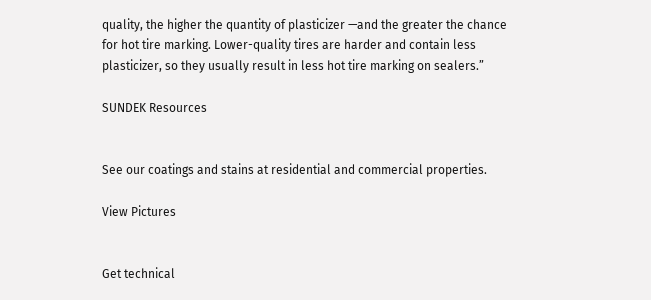quality, the higher the quantity of plasticizer —and the greater the chance for hot tire marking. Lower-quality tires are harder and contain less plasticizer, so they usually result in less hot tire marking on sealers.”

SUNDEK Resources


See our coatings and stains at residential and commercial properties.

View Pictures


Get technical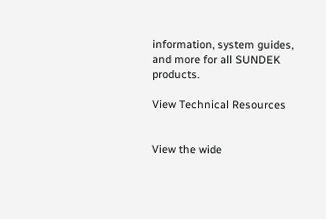information, system guides, and more for all SUNDEK products.

View Technical Resources


View the wide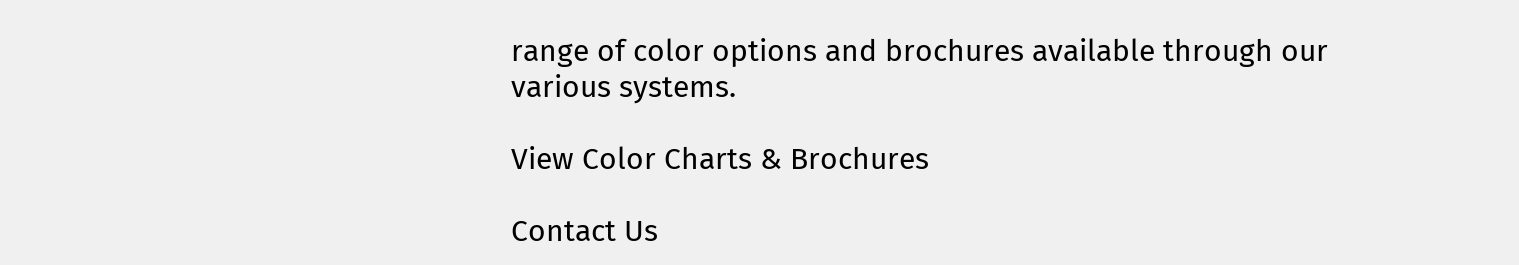range of color options and brochures available through our various systems.

View Color Charts & Brochures

Contact Us